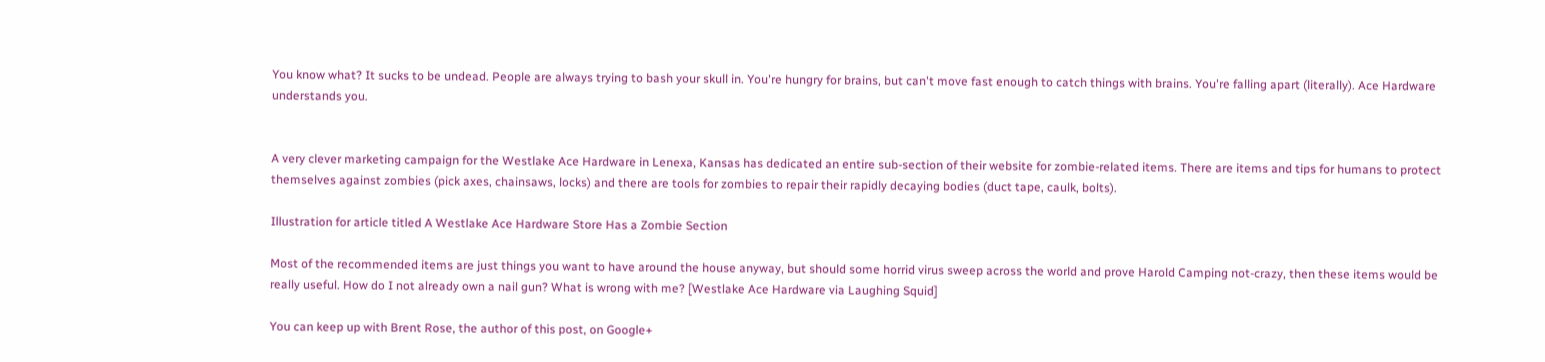You know what? It sucks to be undead. People are always trying to bash your skull in. You're hungry for brains, but can't move fast enough to catch things with brains. You're falling apart (literally). Ace Hardware understands you.


A very clever marketing campaign for the Westlake Ace Hardware in Lenexa, Kansas has dedicated an entire sub-section of their website for zombie-related items. There are items and tips for humans to protect themselves against zombies (pick axes, chainsaws, locks) and there are tools for zombies to repair their rapidly decaying bodies (duct tape, caulk, bolts).

Illustration for article titled A Westlake Ace Hardware Store Has a Zombie Section

Most of the recommended items are just things you want to have around the house anyway, but should some horrid virus sweep across the world and prove Harold Camping not-crazy, then these items would be really useful. How do I not already own a nail gun? What is wrong with me? [Westlake Ace Hardware via Laughing Squid]

You can keep up with Brent Rose, the author of this post, on Google+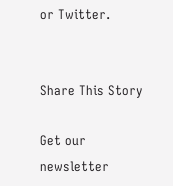or Twitter.


Share This Story

Get our newsletter